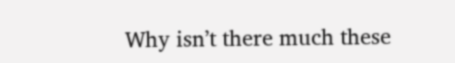Why isn’t there much these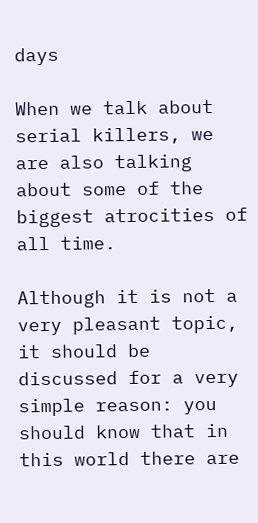days

When we talk about serial killers, we are also talking about some of the biggest atrocities of all time.

Although it is not a very pleasant topic, it should be discussed for a very simple reason: you should know that in this world there are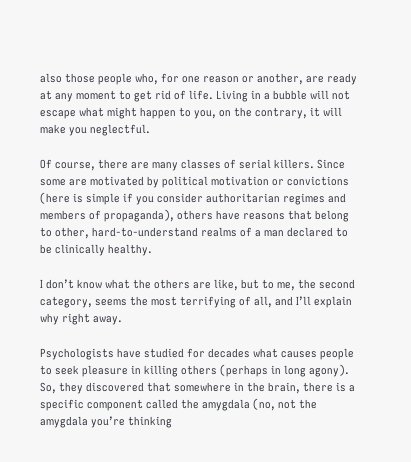also those people who, for one reason or another, are ready at any moment to get rid of life. Living in a bubble will not escape what might happen to you, on the contrary, it will make you neglectful.

Of course, there are many classes of serial killers. Since some are motivated by political motivation or convictions (here is simple if you consider authoritarian regimes and members of propaganda), others have reasons that belong to other, hard-to-understand realms of a man declared to be clinically healthy.

I don’t know what the others are like, but to me, the second category, seems the most terrifying of all, and I’ll explain why right away.

Psychologists have studied for decades what causes people to seek pleasure in killing others (perhaps in long agony). So, they discovered that somewhere in the brain, there is a specific component called the amygdala (no, not the amygdala you’re thinking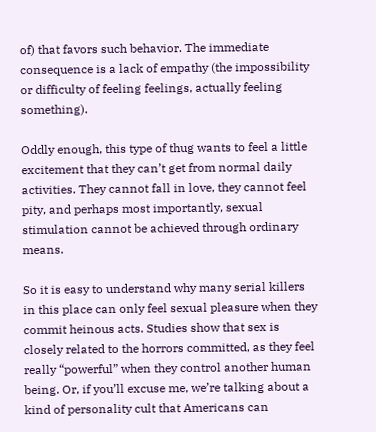of) that favors such behavior. The immediate consequence is a lack of empathy (the impossibility or difficulty of feeling feelings, actually feeling something).

Oddly enough, this type of thug wants to feel a little excitement that they can’t get from normal daily activities. They cannot fall in love, they cannot feel pity, and perhaps most importantly, sexual stimulation cannot be achieved through ordinary means.

So it is easy to understand why many serial killers in this place can only feel sexual pleasure when they commit heinous acts. Studies show that sex is closely related to the horrors committed, as they feel really “powerful” when they control another human being. Or, if you’ll excuse me, we’re talking about a kind of personality cult that Americans can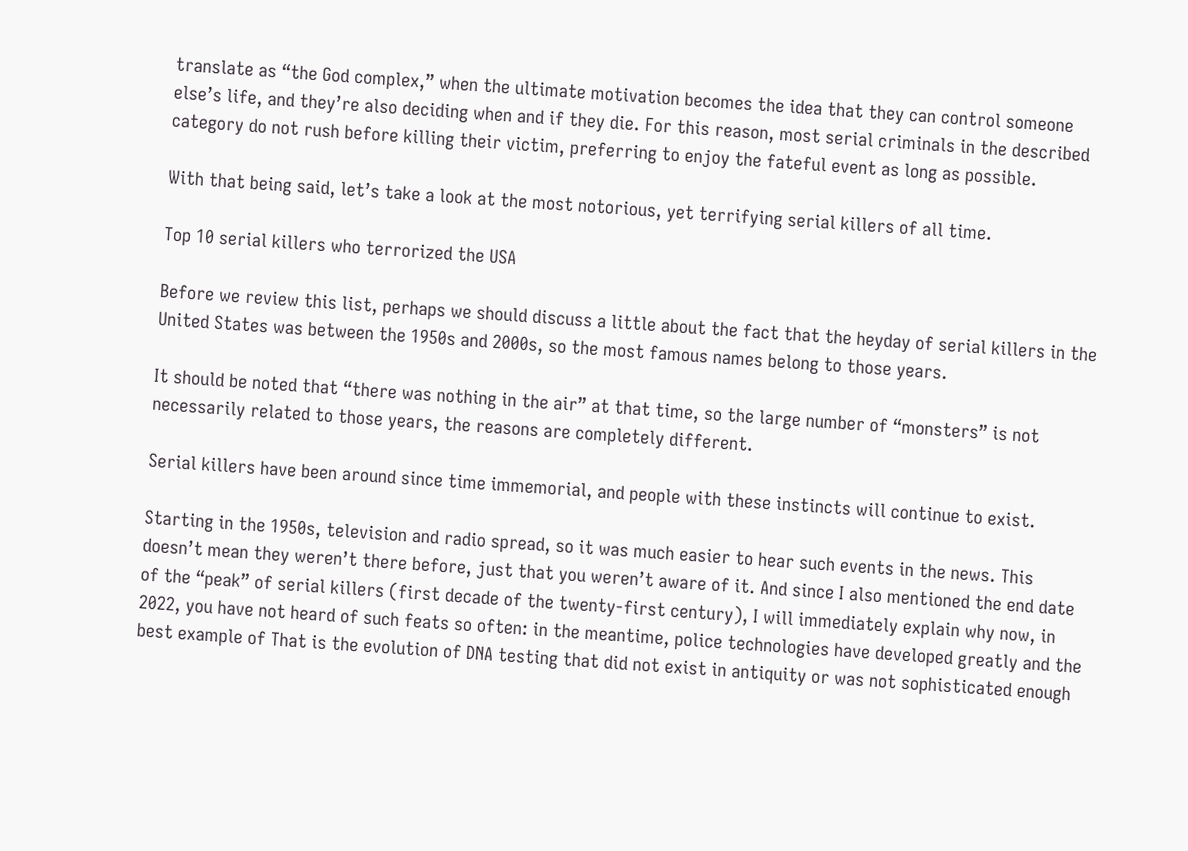translate as “the God complex,” when the ultimate motivation becomes the idea that they can control someone else’s life, and they’re also deciding when and if they die. For this reason, most serial criminals in the described category do not rush before killing their victim, preferring to enjoy the fateful event as long as possible.

With that being said, let’s take a look at the most notorious, yet terrifying serial killers of all time.

Top 10 serial killers who terrorized the USA

Before we review this list, perhaps we should discuss a little about the fact that the heyday of serial killers in the United States was between the 1950s and 2000s, so the most famous names belong to those years.

It should be noted that “there was nothing in the air” at that time, so the large number of “monsters” is not necessarily related to those years, the reasons are completely different.

Serial killers have been around since time immemorial, and people with these instincts will continue to exist.

Starting in the 1950s, television and radio spread, so it was much easier to hear such events in the news. This doesn’t mean they weren’t there before, just that you weren’t aware of it. And since I also mentioned the end date of the “peak” of serial killers (first decade of the twenty-first century), I will immediately explain why now, in 2022, you have not heard of such feats so often: in the meantime, police technologies have developed greatly and the best example of That is the evolution of DNA testing that did not exist in antiquity or was not sophisticated enough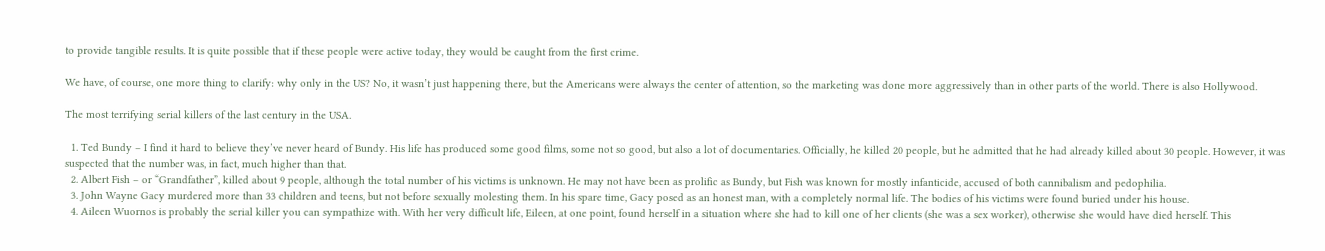to provide tangible results. It is quite possible that if these people were active today, they would be caught from the first crime.

We have, of course, one more thing to clarify: why only in the US? No, it wasn’t just happening there, but the Americans were always the center of attention, so the marketing was done more aggressively than in other parts of the world. There is also Hollywood.

The most terrifying serial killers of the last century in the USA.

  1. Ted Bundy – I find it hard to believe they’ve never heard of Bundy. His life has produced some good films, some not so good, but also a lot of documentaries. Officially, he killed 20 people, but he admitted that he had already killed about 30 people. However, it was suspected that the number was, in fact, much higher than that.
  2. Albert Fish – or “Grandfather”, killed about 9 people, although the total number of his victims is unknown. He may not have been as prolific as Bundy, but Fish was known for mostly infanticide, accused of both cannibalism and pedophilia.
  3. John Wayne Gacy murdered more than 33 children and teens, but not before sexually molesting them. In his spare time, Gacy posed as an honest man, with a completely normal life. The bodies of his victims were found buried under his house.
  4. Aileen Wuornos is probably the serial killer you can sympathize with. With her very difficult life, Eileen, at one point, found herself in a situation where she had to kill one of her clients (she was a sex worker), otherwise she would have died herself. This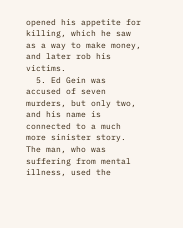opened his appetite for killing, which he saw as a way to make money, and later rob his victims.
  5. Ed Gein was accused of seven murders, but only two, and his name is connected to a much more sinister story. The man, who was suffering from mental illness, used the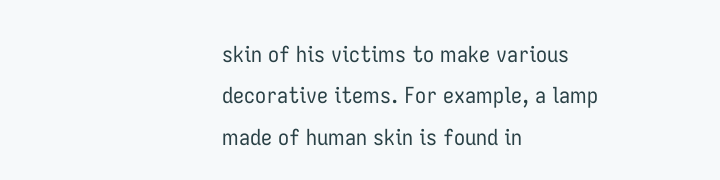skin of his victims to make various decorative items. For example, a lamp made of human skin is found in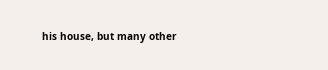his house, but many other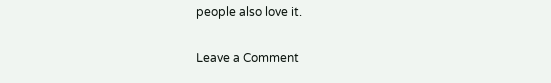people also love it.

Leave a Comment